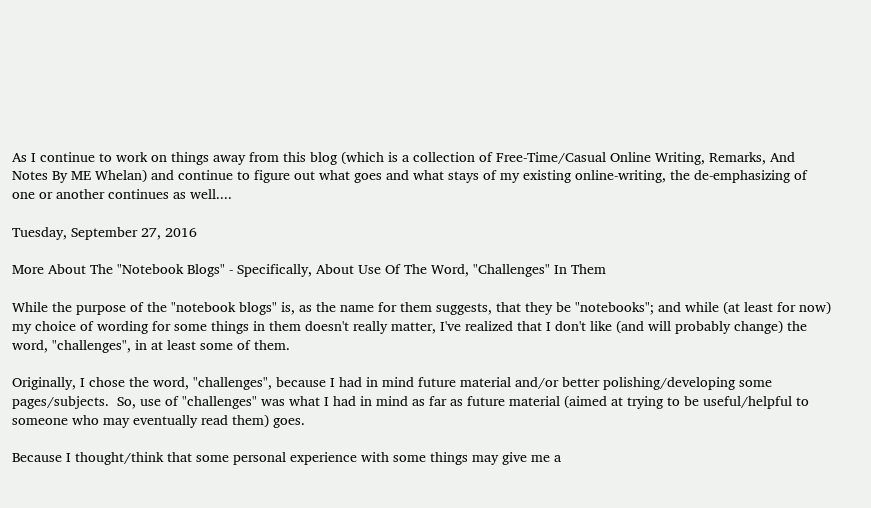As I continue to work on things away from this blog (which is a collection of Free-Time/Casual Online Writing, Remarks, And Notes By ME Whelan) and continue to figure out what goes and what stays of my existing online-writing, the de-emphasizing of one or another continues as well....

Tuesday, September 27, 2016

More About The "Notebook Blogs" - Specifically, About Use Of The Word, "Challenges" In Them

While the purpose of the "notebook blogs" is, as the name for them suggests, that they be "notebooks"; and while (at least for now) my choice of wording for some things in them doesn't really matter, I've realized that I don't like (and will probably change) the word, "challenges", in at least some of them.

Originally, I chose the word, "challenges", because I had in mind future material and/or better polishing/developing some pages/subjects.  So, use of "challenges" was what I had in mind as far as future material (aimed at trying to be useful/helpful to someone who may eventually read them) goes.

Because I thought/think that some personal experience with some things may give me a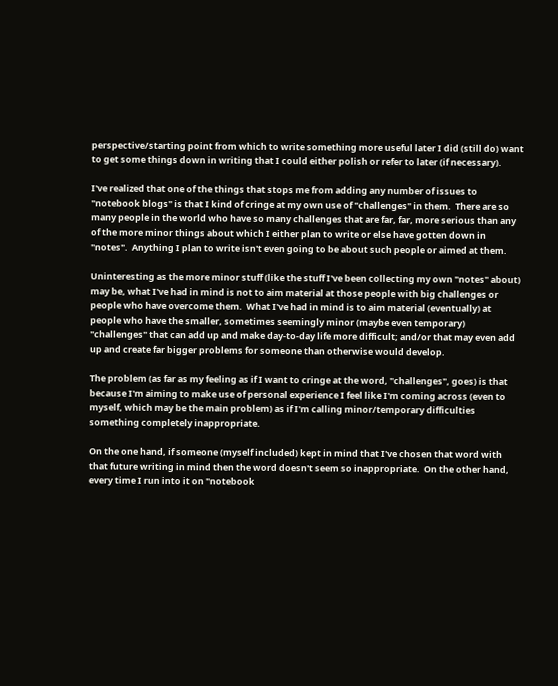perspective/starting point from which to write something more useful later I did (still do) want to get some things down in writing that I could either polish or refer to later (if necessary).

I've realized that one of the things that stops me from adding any number of issues to "notebook blogs" is that I kind of cringe at my own use of "challenges" in them.  There are so many people in the world who have so many challenges that are far, far, more serious than any of the more minor things about which I either plan to write or else have gotten down in "notes".  Anything I plan to write isn't even going to be about such people or aimed at them.

Uninteresting as the more minor stuff (like the stuff I've been collecting my own "notes" about) may be, what I've had in mind is not to aim material at those people with big challenges or people who have overcome them.  What I've had in mind is to aim material (eventually) at people who have the smaller, sometimes seemingly minor (maybe even temporary) "challenges" that can add up and make day-to-day life more difficult; and/or that may even add up and create far bigger problems for someone than otherwise would develop.

The problem (as far as my feeling as if I want to cringe at the word, "challenges", goes) is that because I'm aiming to make use of personal experience I feel like I'm coming across (even to myself, which may be the main problem) as if I'm calling minor/temporary difficulties something completely inappropriate.

On the one hand, if someone (myself included) kept in mind that I've chosen that word with that future writing in mind then the word doesn't seem so inappropriate.  On the other hand, every time I run into it on "notebook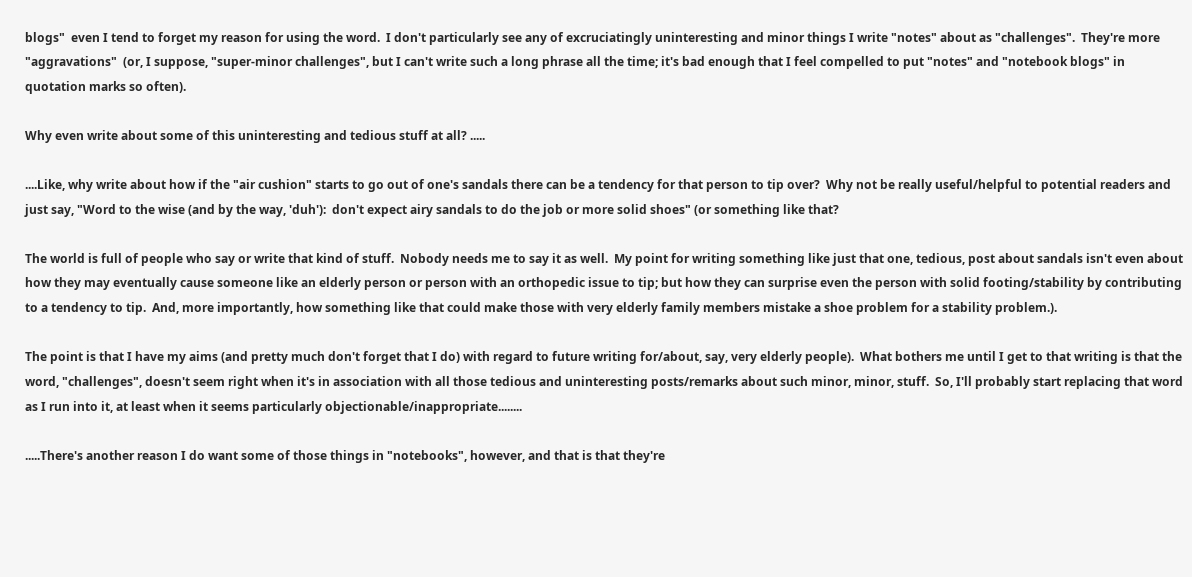blogs"  even I tend to forget my reason for using the word.  I don't particularly see any of excruciatingly uninteresting and minor things I write "notes" about as "challenges".  They're more "aggravations"  (or, I suppose, "super-minor challenges", but I can't write such a long phrase all the time; it's bad enough that I feel compelled to put "notes" and "notebook blogs" in quotation marks so often).

Why even write about some of this uninteresting and tedious stuff at all? .....

....Like, why write about how if the "air cushion" starts to go out of one's sandals there can be a tendency for that person to tip over?  Why not be really useful/helpful to potential readers and just say, "Word to the wise (and by the way, 'duh'):  don't expect airy sandals to do the job or more solid shoes" (or something like that?

The world is full of people who say or write that kind of stuff.  Nobody needs me to say it as well.  My point for writing something like just that one, tedious, post about sandals isn't even about how they may eventually cause someone like an elderly person or person with an orthopedic issue to tip; but how they can surprise even the person with solid footing/stability by contributing to a tendency to tip.  And, more importantly, how something like that could make those with very elderly family members mistake a shoe problem for a stability problem.).

The point is that I have my aims (and pretty much don't forget that I do) with regard to future writing for/about, say, very elderly people).  What bothers me until I get to that writing is that the word, "challenges", doesn't seem right when it's in association with all those tedious and uninteresting posts/remarks about such minor, minor, stuff.  So, I'll probably start replacing that word as I run into it, at least when it seems particularly objectionable/inappropriate........

.....There's another reason I do want some of those things in "notebooks", however, and that is that they're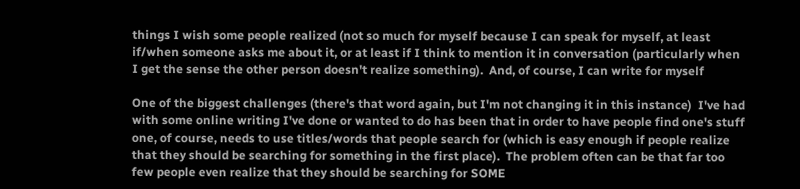things I wish some people realized (not so much for myself because I can speak for myself, at least if/when someone asks me about it, or at least if I think to mention it in conversation (particularly when I get the sense the other person doesn't realize something).  And, of course, I can write for myself

One of the biggest challenges (there's that word again, but I'm not changing it in this instance)  I've had with some online writing I've done or wanted to do has been that in order to have people find one's stuff one, of course, needs to use titles/words that people search for (which is easy enough if people realize that they should be searching for something in the first place).  The problem often can be that far too few people even realize that they should be searching for SOME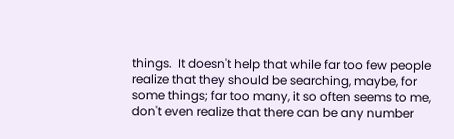things.  It doesn't help that while far too few people realize that they should be searching, maybe, for some things; far too many, it so often seems to me, don't even realize that there can be any number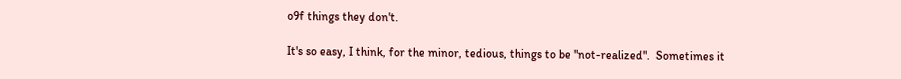o9f things they don't.

It's so easy, I think, for the minor, tedious, things to be "not-realized".  Sometimes it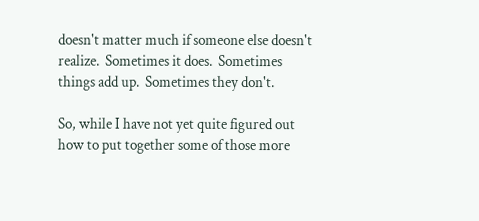doesn't matter much if someone else doesn't realize.  Sometimes it does.  Sometimes things add up.  Sometimes they don't.

So, while I have not yet quite figured out how to put together some of those more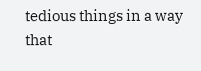tedious things in a way that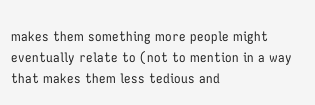makes them something more people might eventually relate to (not to mention in a way that makes them less tedious and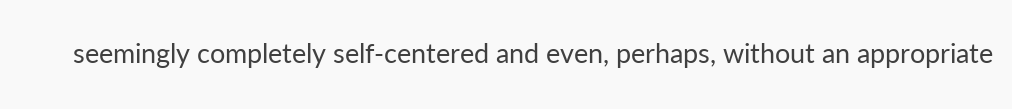seemingly completely self-centered and even, perhaps, without an appropriate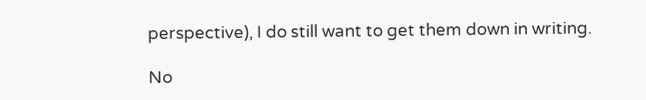perspective), I do still want to get them down in writing.

No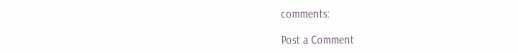comments:

Post a Comment